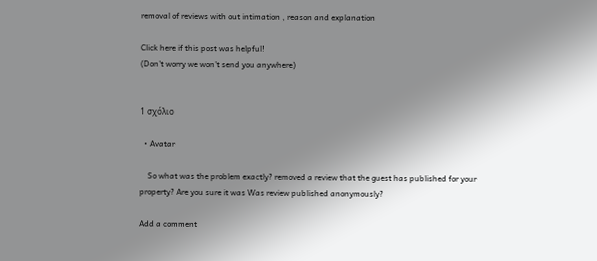removal of reviews with out intimation , reason and explanation

Click here if this post was helpful!
(Don't worry we won't send you anywhere)


1 σχόλιο

  • Avatar

    So what was the problem exactly? removed a review that the guest has published for your property? Are you sure it was Was review published anonymously?

Add a comment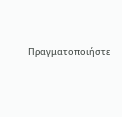Πραγματοποιήστε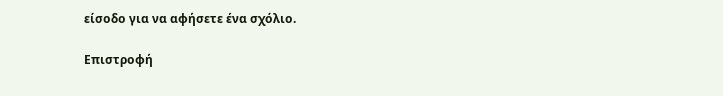είσοδο για να αφήσετε ένα σχόλιο.

Επιστροφή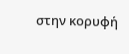στην κορυφή